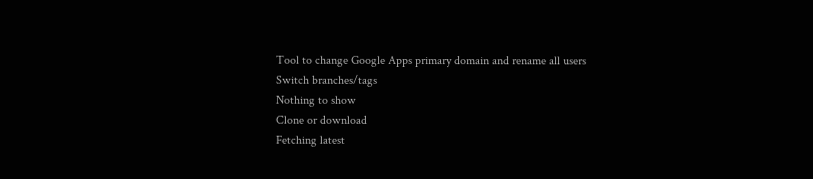Tool to change Google Apps primary domain and rename all users
Switch branches/tags
Nothing to show
Clone or download
Fetching latest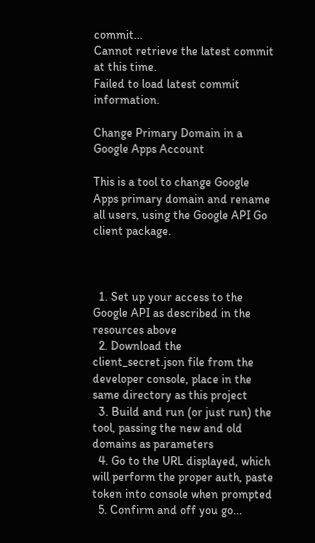commit…
Cannot retrieve the latest commit at this time.
Failed to load latest commit information.

Change Primary Domain in a Google Apps Account

This is a tool to change Google Apps primary domain and rename all users, using the Google API Go client package.



  1. Set up your access to the Google API as described in the resources above
  2. Download the client_secret.json file from the developer console, place in the same directory as this project
  3. Build and run (or just run) the tool, passing the new and old domains as parameters
  4. Go to the URL displayed, which will perform the proper auth, paste token into console when prompted
  5. Confirm and off you go...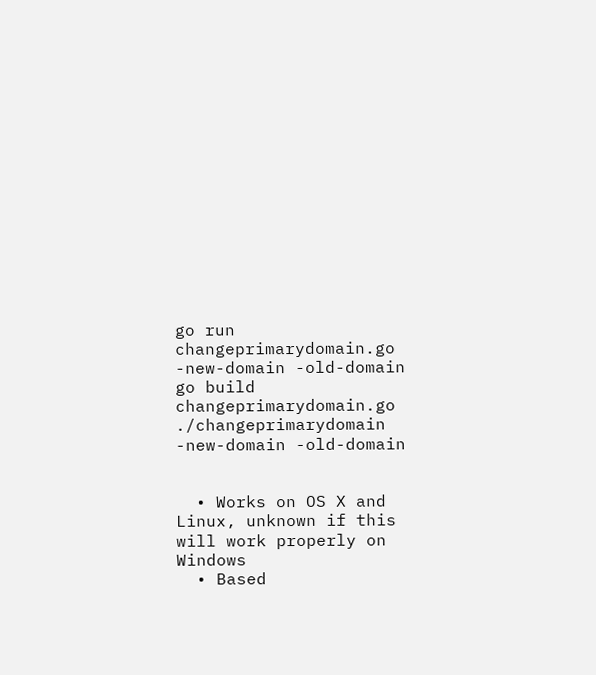go run changeprimarydomain.go -new-domain -old-domain
go build changeprimarydomain.go
./changeprimarydomain -new-domain -old-domain


  • Works on OS X and Linux, unknown if this will work properly on Windows
  • Based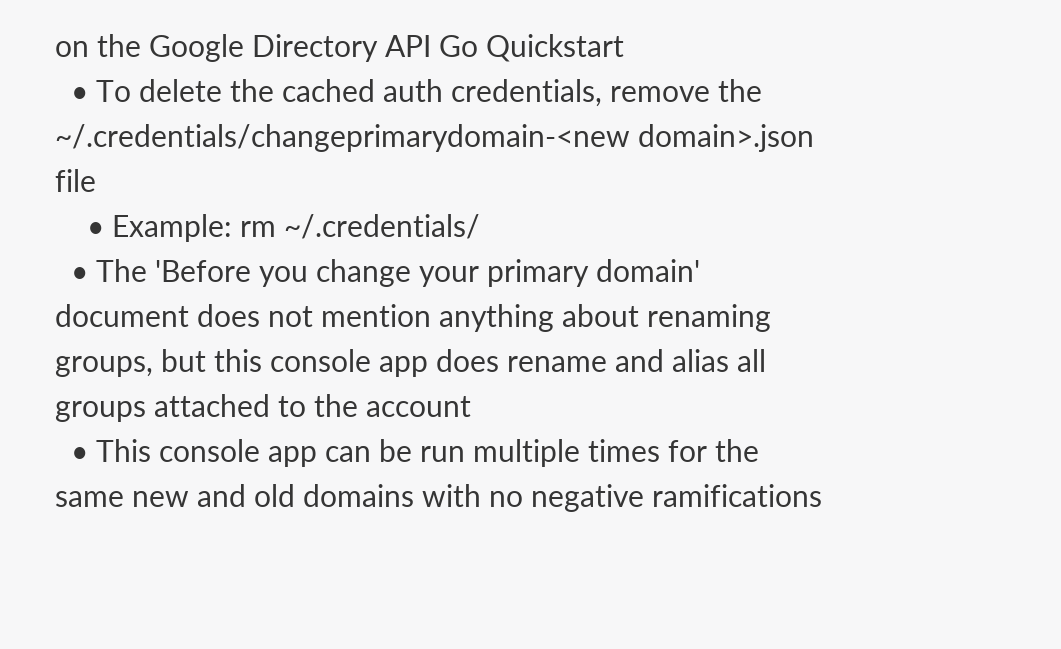on the Google Directory API Go Quickstart
  • To delete the cached auth credentials, remove the ~/.credentials/changeprimarydomain-<new domain>.json file
    • Example: rm ~/.credentials/
  • The 'Before you change your primary domain' document does not mention anything about renaming groups, but this console app does rename and alias all groups attached to the account
  • This console app can be run multiple times for the same new and old domains with no negative ramifications